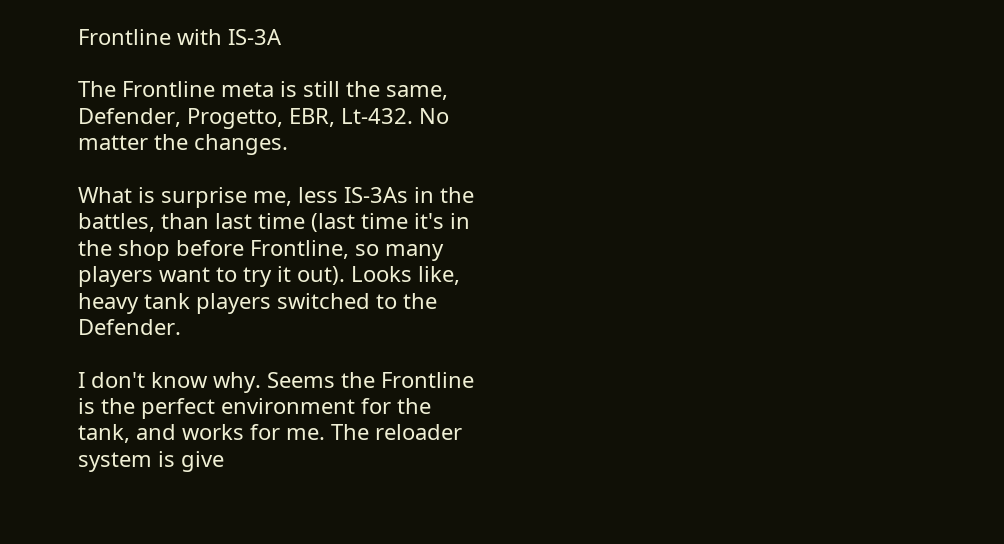Frontline with IS-3A

The Frontline meta is still the same, Defender, Progetto, EBR, Lt-432. No matter the changes.

What is surprise me, less IS-3As in the battles, than last time (last time it's in the shop before Frontline, so many players want to try it out). Looks like, heavy tank players switched to the Defender.

I don't know why. Seems the Frontline is the perfect environment for the tank, and works for me. The reloader system is give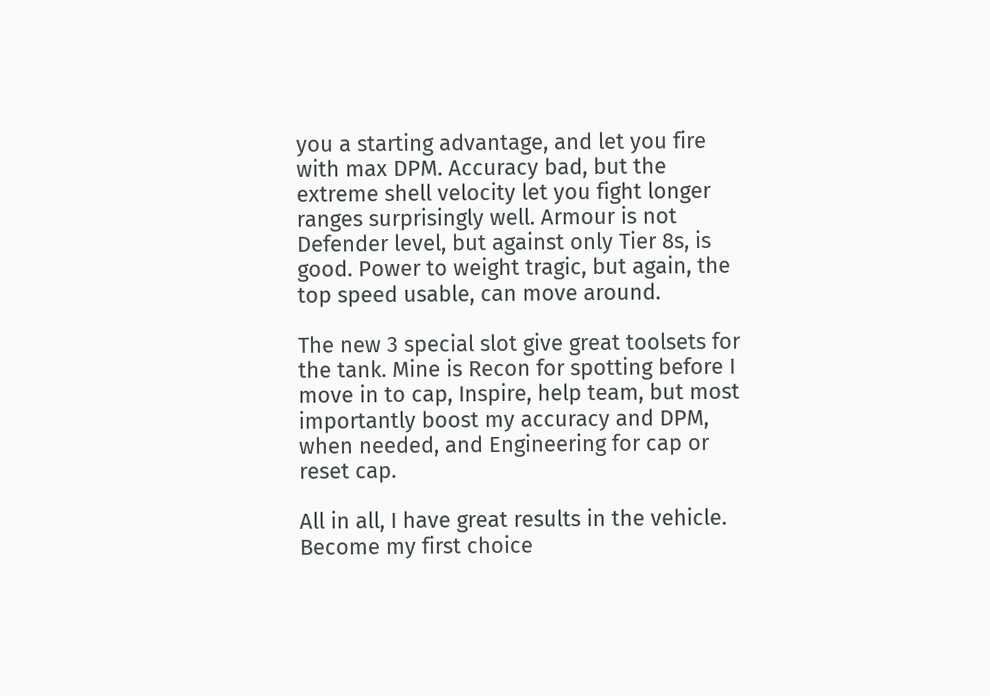you a starting advantage, and let you fire with max DPM. Accuracy bad, but the extreme shell velocity let you fight longer ranges surprisingly well. Armour is not Defender level, but against only Tier 8s, is good. Power to weight tragic, but again, the top speed usable, can move around.

The new 3 special slot give great toolsets for the tank. Mine is Recon for spotting before I move in to cap, Inspire, help team, but most importantly boost my accuracy and DPM, when needed, and Engineering for cap or reset cap.

All in all, I have great results in the vehicle. Become my first choice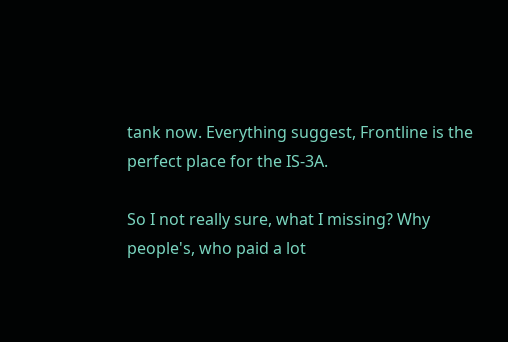tank now. Everything suggest, Frontline is the perfect place for the IS-3A.

So I not really sure, what I missing? Why people's, who paid a lot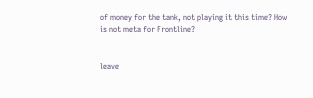of money for the tank, not playing it this time? How is not meta for Frontline?


leave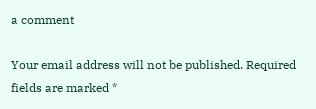a comment

Your email address will not be published. Required fields are marked *